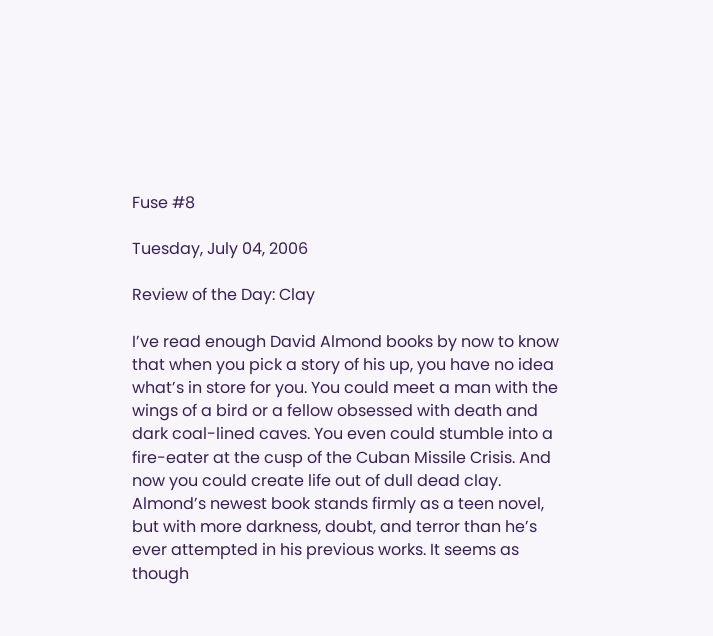Fuse #8

Tuesday, July 04, 2006

Review of the Day: Clay

I’ve read enough David Almond books by now to know that when you pick a story of his up, you have no idea what’s in store for you. You could meet a man with the wings of a bird or a fellow obsessed with death and dark coal-lined caves. You even could stumble into a fire-eater at the cusp of the Cuban Missile Crisis. And now you could create life out of dull dead clay. Almond’s newest book stands firmly as a teen novel, but with more darkness, doubt, and terror than he’s ever attempted in his previous works. It seems as though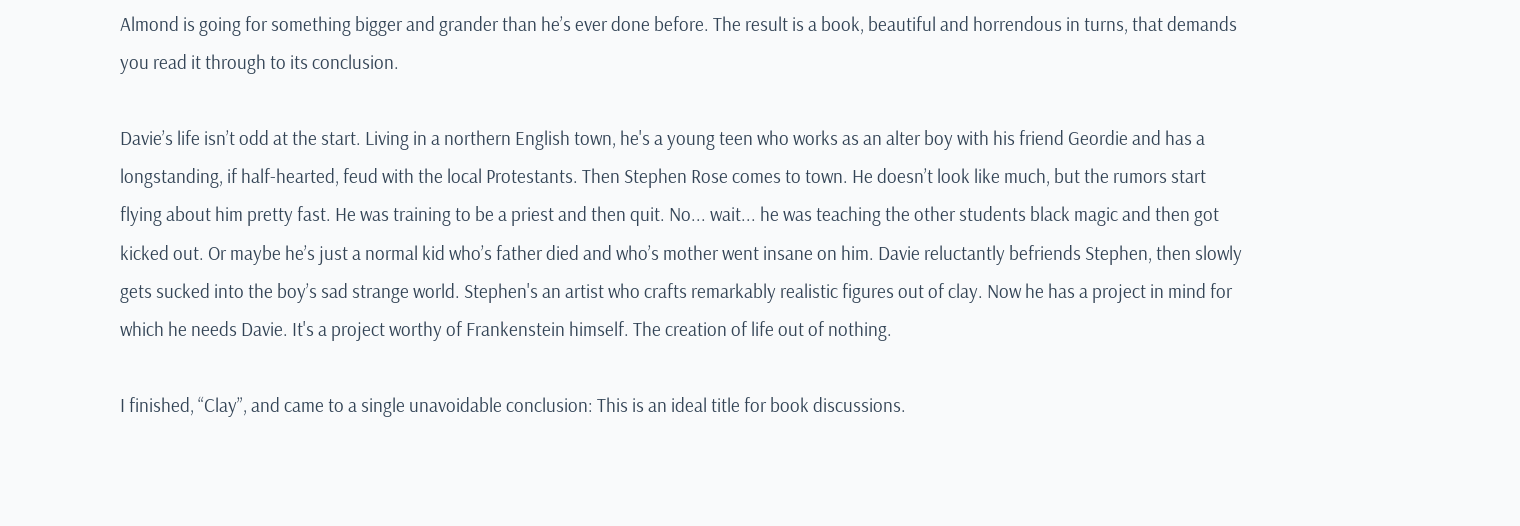Almond is going for something bigger and grander than he’s ever done before. The result is a book, beautiful and horrendous in turns, that demands you read it through to its conclusion.

Davie’s life isn’t odd at the start. Living in a northern English town, he's a young teen who works as an alter boy with his friend Geordie and has a longstanding, if half-hearted, feud with the local Protestants. Then Stephen Rose comes to town. He doesn’t look like much, but the rumors start flying about him pretty fast. He was training to be a priest and then quit. No... wait... he was teaching the other students black magic and then got kicked out. Or maybe he’s just a normal kid who’s father died and who’s mother went insane on him. Davie reluctantly befriends Stephen, then slowly gets sucked into the boy’s sad strange world. Stephen's an artist who crafts remarkably realistic figures out of clay. Now he has a project in mind for which he needs Davie. It's a project worthy of Frankenstein himself. The creation of life out of nothing.

I finished, “Clay”, and came to a single unavoidable conclusion: This is an ideal title for book discussions.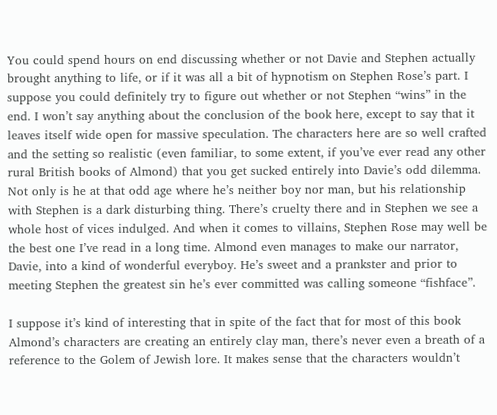You could spend hours on end discussing whether or not Davie and Stephen actually brought anything to life, or if it was all a bit of hypnotism on Stephen Rose’s part. I suppose you could definitely try to figure out whether or not Stephen “wins” in the end. I won’t say anything about the conclusion of the book here, except to say that it leaves itself wide open for massive speculation. The characters here are so well crafted and the setting so realistic (even familiar, to some extent, if you’ve ever read any other rural British books of Almond) that you get sucked entirely into Davie’s odd dilemma. Not only is he at that odd age where he’s neither boy nor man, but his relationship with Stephen is a dark disturbing thing. There’s cruelty there and in Stephen we see a whole host of vices indulged. And when it comes to villains, Stephen Rose may well be the best one I’ve read in a long time. Almond even manages to make our narrator, Davie, into a kind of wonderful everyboy. He’s sweet and a prankster and prior to meeting Stephen the greatest sin he’s ever committed was calling someone “fishface”.

I suppose it’s kind of interesting that in spite of the fact that for most of this book Almond’s characters are creating an entirely clay man, there’s never even a breath of a reference to the Golem of Jewish lore. It makes sense that the characters wouldn’t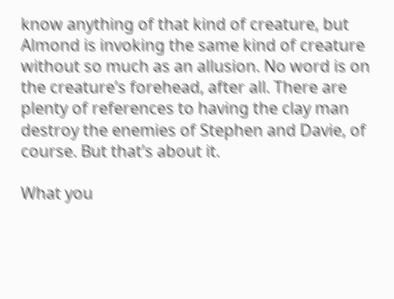know anything of that kind of creature, but Almond is invoking the same kind of creature without so much as an allusion. No word is on the creature’s forehead, after all. There are plenty of references to having the clay man destroy the enemies of Stephen and Davie, of course. But that’s about it.

What you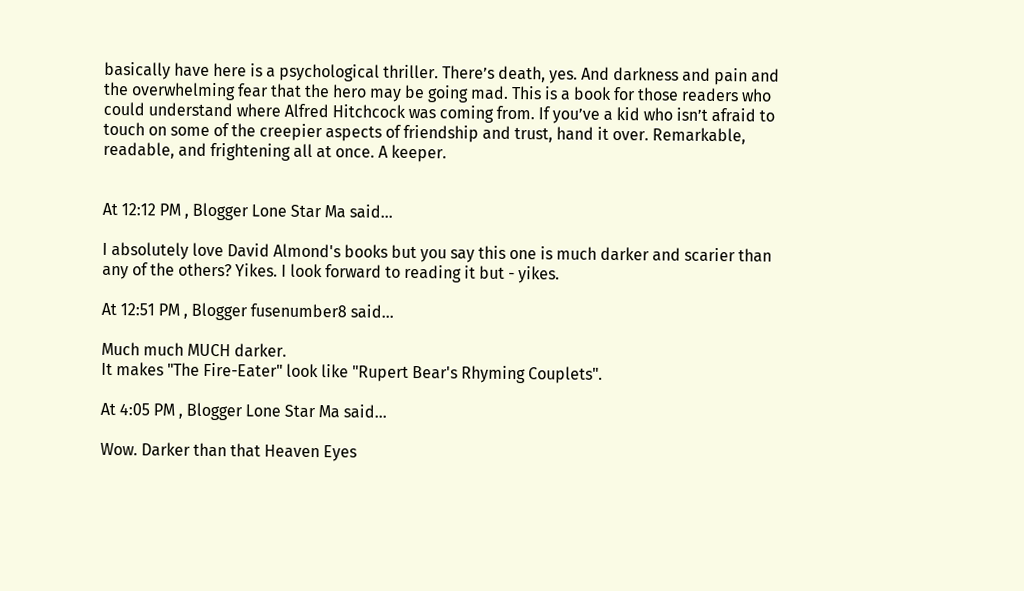basically have here is a psychological thriller. There’s death, yes. And darkness and pain and the overwhelming fear that the hero may be going mad. This is a book for those readers who could understand where Alfred Hitchcock was coming from. If you’ve a kid who isn’t afraid to touch on some of the creepier aspects of friendship and trust, hand it over. Remarkable, readable, and frightening all at once. A keeper.


At 12:12 PM , Blogger Lone Star Ma said...

I absolutely love David Almond's books but you say this one is much darker and scarier than any of the others? Yikes. I look forward to reading it but - yikes.

At 12:51 PM , Blogger fusenumber8 said...

Much much MUCH darker.
It makes "The Fire-Eater" look like "Rupert Bear's Rhyming Couplets".

At 4:05 PM , Blogger Lone Star Ma said...

Wow. Darker than that Heaven Eyes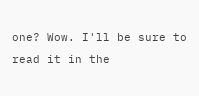one? Wow. I'll be sure to read it in the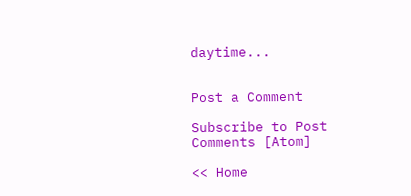daytime...


Post a Comment

Subscribe to Post Comments [Atom]

<< Home